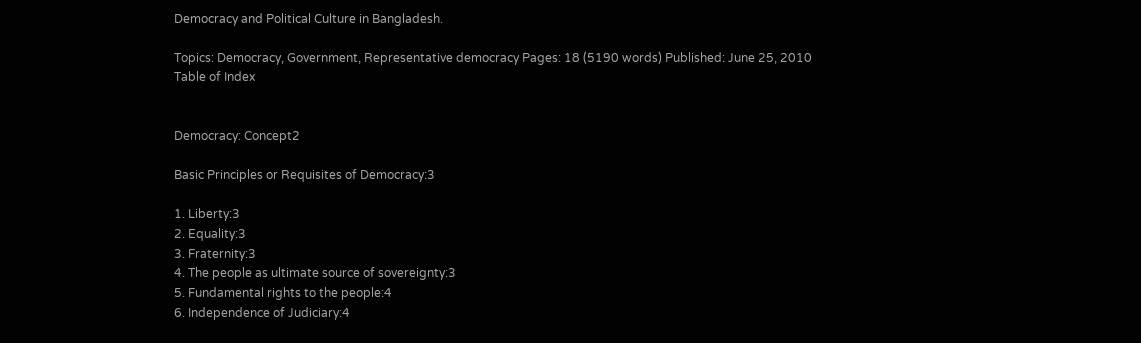Democracy and Political Culture in Bangladesh.

Topics: Democracy, Government, Representative democracy Pages: 18 (5190 words) Published: June 25, 2010
Table of Index


Democracy: Concept2

Basic Principles or Requisites of Democracy:3

1. Liberty:3
2. Equality:3
3. Fraternity:3
4. The people as ultimate source of sovereignty:3
5. Fundamental rights to the people:4
6. Independence of Judiciary:4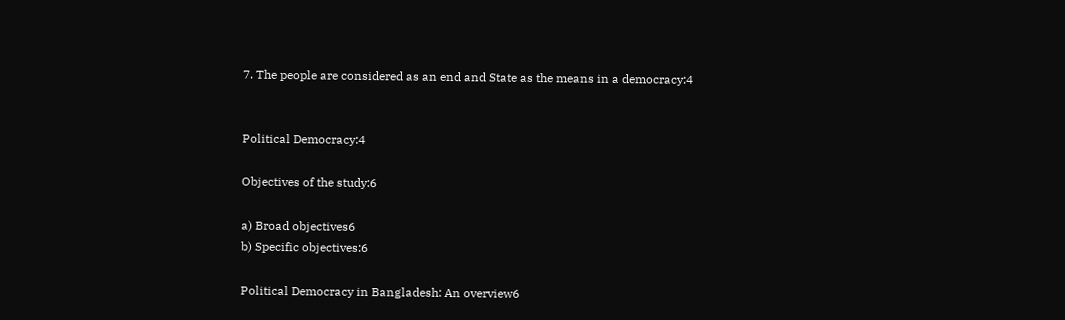7. The people are considered as an end and State as the means in a democracy:4


Political Democracy:4

Objectives of the study:6

a) Broad objectives6
b) Specific objectives:6

Political Democracy in Bangladesh: An overview6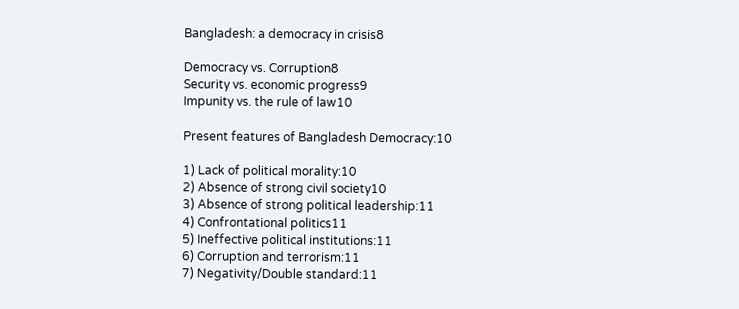Bangladesh: a democracy in crisis8

Democracy vs. Corruption8
Security vs. economic progress9
Impunity vs. the rule of law10

Present features of Bangladesh Democracy:10

1) Lack of political morality:10
2) Absence of strong civil society10
3) Absence of strong political leadership:11
4) Confrontational politics11
5) Ineffective political institutions:11
6) Corruption and terrorism:11
7) Negativity/Double standard:11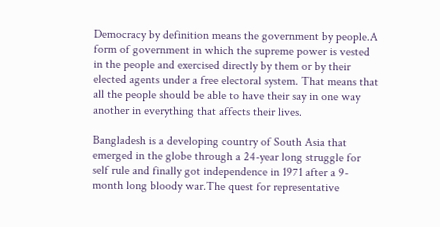Democracy by definition means the government by people.A form of government in which the supreme power is vested in the people and exercised directly by them or by their elected agents under a free electoral system. That means that all the people should be able to have their say in one way another in everything that affects their lives.

Bangladesh is a developing country of South Asia that emerged in the globe through a 24-year long struggle for self rule and finally got independence in 1971 after a 9-month long bloody war.The quest for representative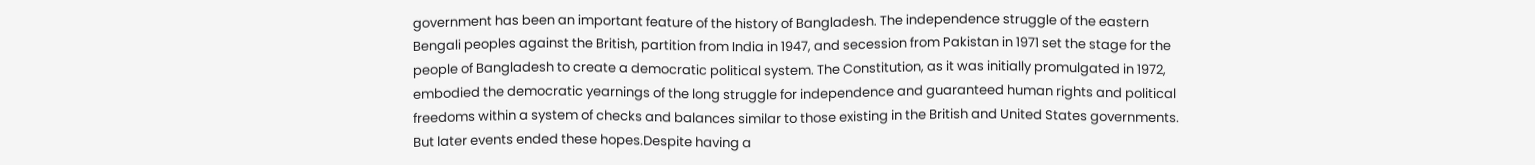government has been an important feature of the history of Bangladesh. The independence struggle of the eastern Bengali peoples against the British, partition from India in 1947, and secession from Pakistan in 1971 set the stage for the people of Bangladesh to create a democratic political system. The Constitution, as it was initially promulgated in 1972, embodied the democratic yearnings of the long struggle for independence and guaranteed human rights and political freedoms within a system of checks and balances similar to those existing in the British and United States governments. But later events ended these hopes.Despite having a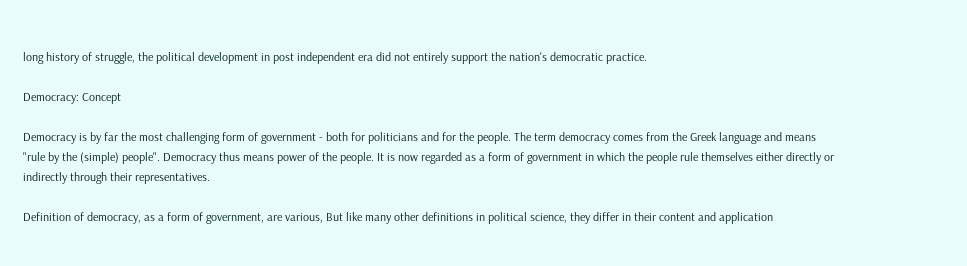long history of struggle, the political development in post independent era did not entirely support the nation's democratic practice.

Democracy: Concept

Democracy is by far the most challenging form of government - both for politicians and for the people. The term democracy comes from the Greek language and means "rule by the (simple) people". Democracy thus means power of the people. It is now regarded as a form of government in which the people rule themselves either directly or indirectly through their representatives.

Definition of democracy, as a form of government, are various, But like many other definitions in political science, they differ in their content and application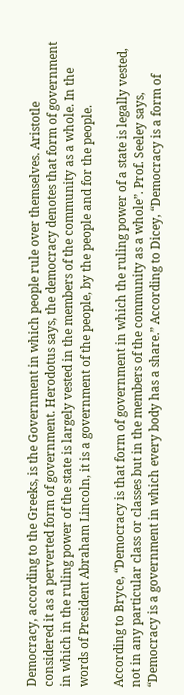Democracy, according to the Greeks, is the Government in which people rule over themselves. Aristotle considered it as a perverted form of government. Herodotus says, the democracy denotes that form of government in which in the ruling power of the state is largely vested in the members of the community as a whole. In the words of President Abraham Lincoln, it is a government of the people, by the people and for the people.

According to Bryce, “Democracy is that form of government in which the ruling power of a state is legally vested, not in any particular class or classes but in the members of the community as a whole”. Prof. Seeley says, “Democracy is a government in which every body has a share.” According to Dicey, “Democracy is a form of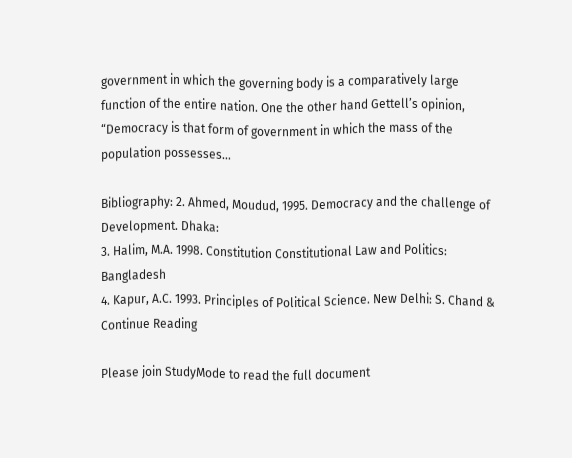government in which the governing body is a comparatively large function of the entire nation. One the other hand Gettell’s opinion, “Democracy is that form of government in which the mass of the population possesses...

Bibliography: 2. Ahmed, Moudud, 1995. Democracy and the challenge of Development. Dhaka:
3. Halim, M.A. 1998. Constitution Constitutional Law and Politics: Bangladesh
4. Kapur, A.C. 1993. Principles of Political Science. New Delhi: S. Chand &
Continue Reading

Please join StudyMode to read the full document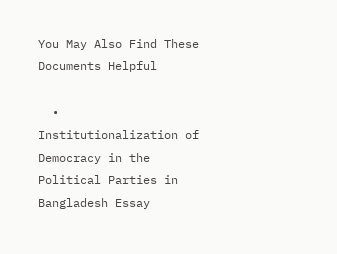You May Also Find These Documents Helpful

  • Institutionalization of Democracy in the Political Parties in Bangladesh Essay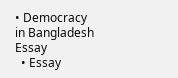• Democracy in Bangladesh Essay
  • Essay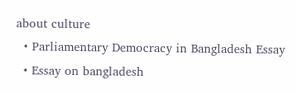about culture
  • Parliamentary Democracy in Bangladesh Essay
  • Essay on bangladesh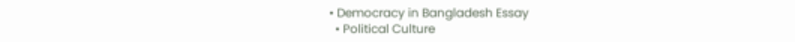• Democracy in Bangladesh Essay
  • Political Culture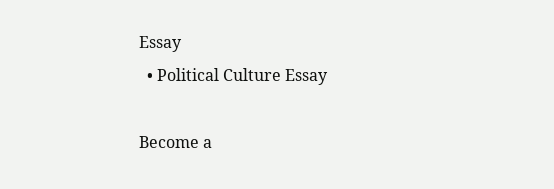Essay
  • Political Culture Essay

Become a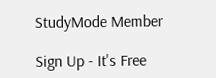StudyMode Member

Sign Up - It's Free